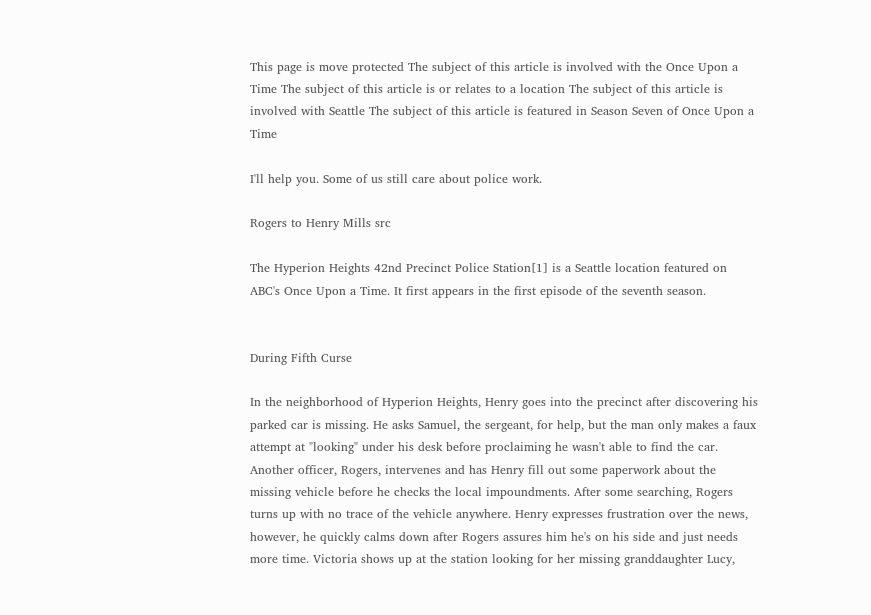This page is move protected The subject of this article is involved with the Once Upon a Time The subject of this article is or relates to a location The subject of this article is involved with Seattle The subject of this article is featured in Season Seven of Once Upon a Time

I'll help you. Some of us still care about police work.

Rogers to Henry Mills src

The Hyperion Heights 42nd Precinct Police Station[1] is a Seattle location featured on ABC's Once Upon a Time. It first appears in the first episode of the seventh season.


During Fifth Curse

In the neighborhood of Hyperion Heights, Henry goes into the precinct after discovering his parked car is missing. He asks Samuel, the sergeant, for help, but the man only makes a faux attempt at "looking" under his desk before proclaiming he wasn't able to find the car. Another officer, Rogers, intervenes and has Henry fill out some paperwork about the missing vehicle before he checks the local impoundments. After some searching, Rogers turns up with no trace of the vehicle anywhere. Henry expresses frustration over the news, however, he quickly calms down after Rogers assures him he's on his side and just needs more time. Victoria shows up at the station looking for her missing granddaughter Lucy,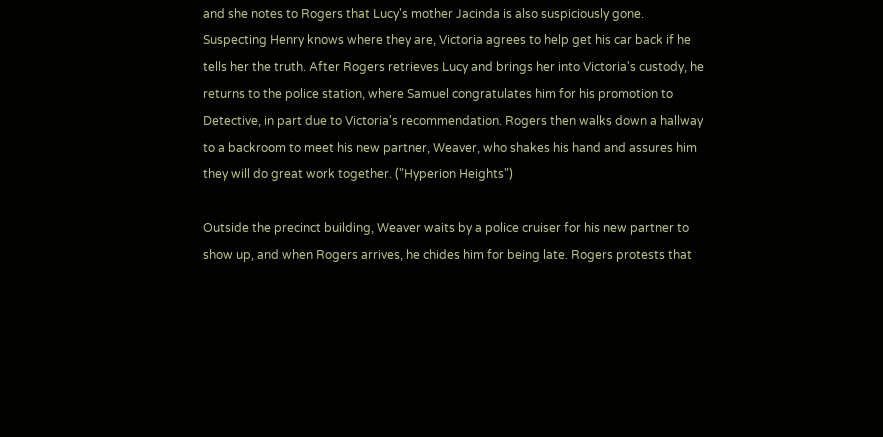and she notes to Rogers that Lucy's mother Jacinda is also suspiciously gone. Suspecting Henry knows where they are, Victoria agrees to help get his car back if he tells her the truth. After Rogers retrieves Lucy and brings her into Victoria's custody, he returns to the police station, where Samuel congratulates him for his promotion to Detective, in part due to Victoria's recommendation. Rogers then walks down a hallway to a backroom to meet his new partner, Weaver, who shakes his hand and assures him they will do great work together. ("Hyperion Heights")

Outside the precinct building, Weaver waits by a police cruiser for his new partner to show up, and when Rogers arrives, he chides him for being late. Rogers protests that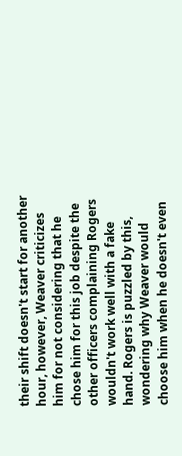their shift doesn't start for another hour, however, Weaver criticizes him for not considering that he chose him for this job despite the other officers complaining Rogers wouldn't work well with a fake hand. Rogers is puzzled by this, wondering why Weaver would choose him when he doesn't even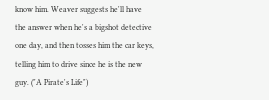know him. Weaver suggests he'll have the answer when he's a bigshot detective one day, and then tosses him the car keys, telling him to drive since he is the new guy. ("A Pirate's Life")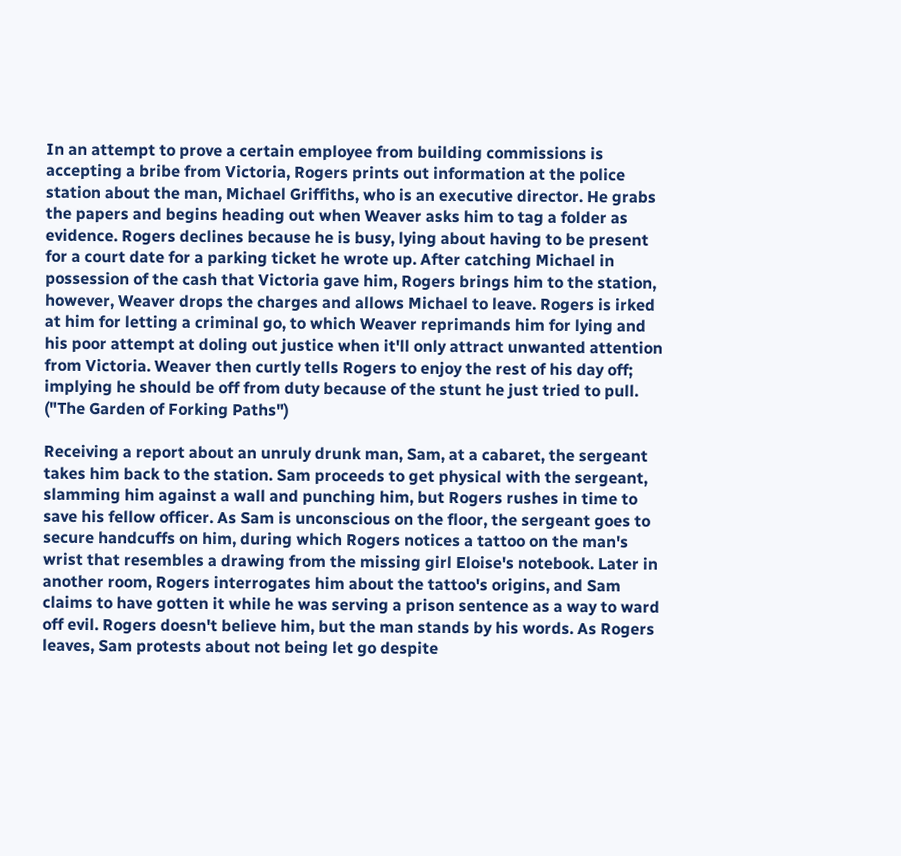In an attempt to prove a certain employee from building commissions is accepting a bribe from Victoria, Rogers prints out information at the police station about the man, Michael Griffiths, who is an executive director. He grabs the papers and begins heading out when Weaver asks him to tag a folder as evidence. Rogers declines because he is busy, lying about having to be present for a court date for a parking ticket he wrote up. After catching Michael in possession of the cash that Victoria gave him, Rogers brings him to the station, however, Weaver drops the charges and allows Michael to leave. Rogers is irked at him for letting a criminal go, to which Weaver reprimands him for lying and his poor attempt at doling out justice when it'll only attract unwanted attention from Victoria. Weaver then curtly tells Rogers to enjoy the rest of his day off; implying he should be off from duty because of the stunt he just tried to pull. ("The Garden of Forking Paths")

Receiving a report about an unruly drunk man, Sam, at a cabaret, the sergeant takes him back to the station. Sam proceeds to get physical with the sergeant, slamming him against a wall and punching him, but Rogers rushes in time to save his fellow officer. As Sam is unconscious on the floor, the sergeant goes to secure handcuffs on him, during which Rogers notices a tattoo on the man's wrist that resembles a drawing from the missing girl Eloise's notebook. Later in another room, Rogers interrogates him about the tattoo's origins, and Sam claims to have gotten it while he was serving a prison sentence as a way to ward off evil. Rogers doesn't believe him, but the man stands by his words. As Rogers leaves, Sam protests about not being let go despite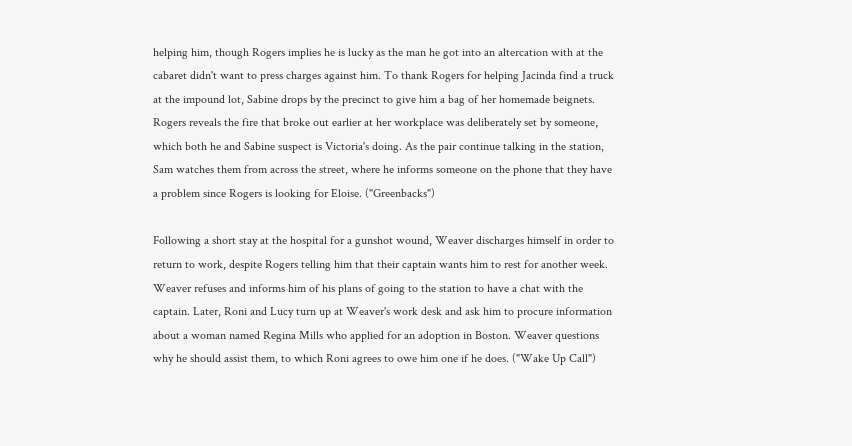helping him, though Rogers implies he is lucky as the man he got into an altercation with at the cabaret didn't want to press charges against him. To thank Rogers for helping Jacinda find a truck at the impound lot, Sabine drops by the precinct to give him a bag of her homemade beignets. Rogers reveals the fire that broke out earlier at her workplace was deliberately set by someone, which both he and Sabine suspect is Victoria's doing. As the pair continue talking in the station, Sam watches them from across the street, where he informs someone on the phone that they have a problem since Rogers is looking for Eloise. ("Greenbacks")

Following a short stay at the hospital for a gunshot wound, Weaver discharges himself in order to return to work, despite Rogers telling him that their captain wants him to rest for another week. Weaver refuses and informs him of his plans of going to the station to have a chat with the captain. Later, Roni and Lucy turn up at Weaver's work desk and ask him to procure information about a woman named Regina Mills who applied for an adoption in Boston. Weaver questions why he should assist them, to which Roni agrees to owe him one if he does. ("Wake Up Call")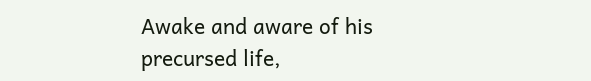Awake and aware of his precursed life,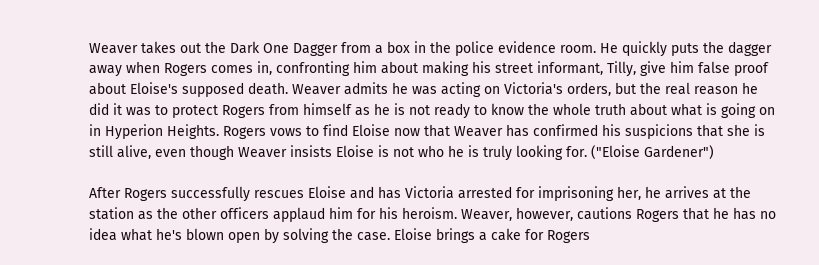Weaver takes out the Dark One Dagger from a box in the police evidence room. He quickly puts the dagger away when Rogers comes in, confronting him about making his street informant, Tilly, give him false proof about Eloise's supposed death. Weaver admits he was acting on Victoria's orders, but the real reason he did it was to protect Rogers from himself as he is not ready to know the whole truth about what is going on in Hyperion Heights. Rogers vows to find Eloise now that Weaver has confirmed his suspicions that she is still alive, even though Weaver insists Eloise is not who he is truly looking for. ("Eloise Gardener")

After Rogers successfully rescues Eloise and has Victoria arrested for imprisoning her, he arrives at the station as the other officers applaud him for his heroism. Weaver, however, cautions Rogers that he has no idea what he's blown open by solving the case. Eloise brings a cake for Rogers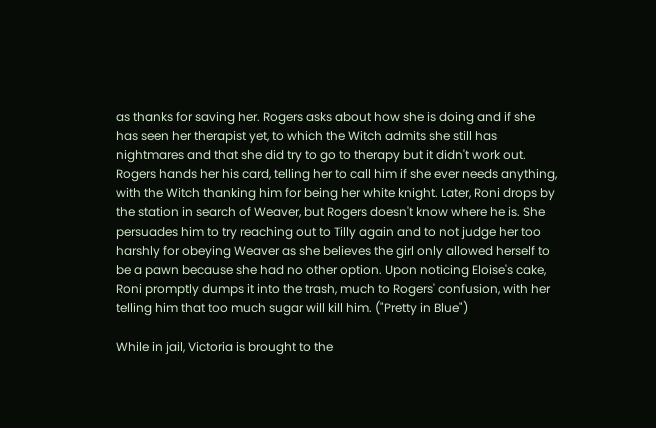as thanks for saving her. Rogers asks about how she is doing and if she has seen her therapist yet, to which the Witch admits she still has nightmares and that she did try to go to therapy but it didn't work out. Rogers hands her his card, telling her to call him if she ever needs anything, with the Witch thanking him for being her white knight. Later, Roni drops by the station in search of Weaver, but Rogers doesn't know where he is. She persuades him to try reaching out to Tilly again and to not judge her too harshly for obeying Weaver as she believes the girl only allowed herself to be a pawn because she had no other option. Upon noticing Eloise's cake, Roni promptly dumps it into the trash, much to Rogers' confusion, with her telling him that too much sugar will kill him. ("Pretty in Blue")

While in jail, Victoria is brought to the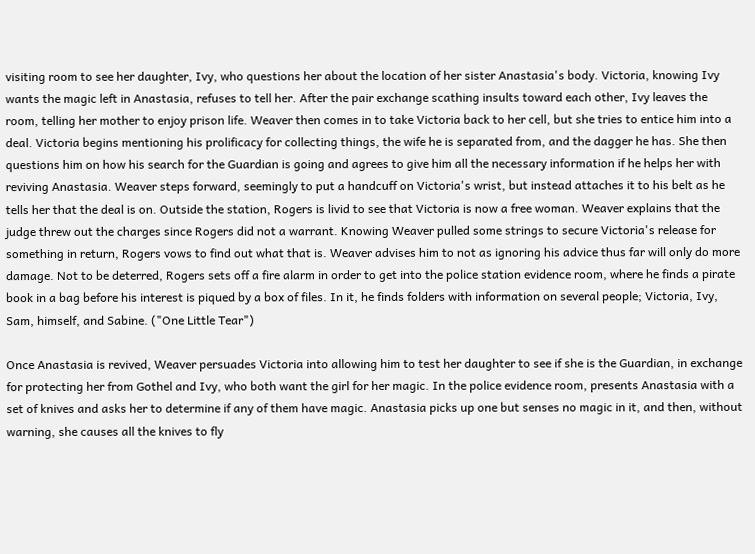visiting room to see her daughter, Ivy, who questions her about the location of her sister Anastasia's body. Victoria, knowing Ivy wants the magic left in Anastasia, refuses to tell her. After the pair exchange scathing insults toward each other, Ivy leaves the room, telling her mother to enjoy prison life. Weaver then comes in to take Victoria back to her cell, but she tries to entice him into a deal. Victoria begins mentioning his prolificacy for collecting things, the wife he is separated from, and the dagger he has. She then questions him on how his search for the Guardian is going and agrees to give him all the necessary information if he helps her with reviving Anastasia. Weaver steps forward, seemingly to put a handcuff on Victoria's wrist, but instead attaches it to his belt as he tells her that the deal is on. Outside the station, Rogers is livid to see that Victoria is now a free woman. Weaver explains that the judge threw out the charges since Rogers did not a warrant. Knowing Weaver pulled some strings to secure Victoria's release for something in return, Rogers vows to find out what that is. Weaver advises him to not as ignoring his advice thus far will only do more damage. Not to be deterred, Rogers sets off a fire alarm in order to get into the police station evidence room, where he finds a pirate book in a bag before his interest is piqued by a box of files. In it, he finds folders with information on several people; Victoria, Ivy, Sam, himself, and Sabine. ("One Little Tear")

Once Anastasia is revived, Weaver persuades Victoria into allowing him to test her daughter to see if she is the Guardian, in exchange for protecting her from Gothel and Ivy, who both want the girl for her magic. In the police evidence room, presents Anastasia with a set of knives and asks her to determine if any of them have magic. Anastasia picks up one but senses no magic in it, and then, without warning, she causes all the knives to fly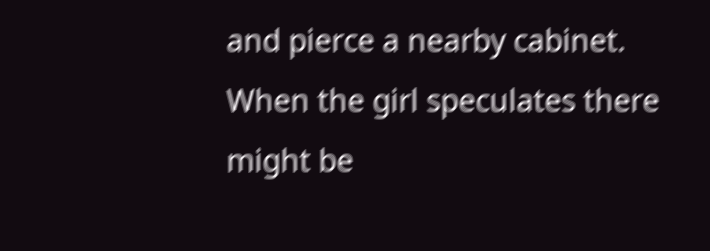and pierce a nearby cabinet. When the girl speculates there might be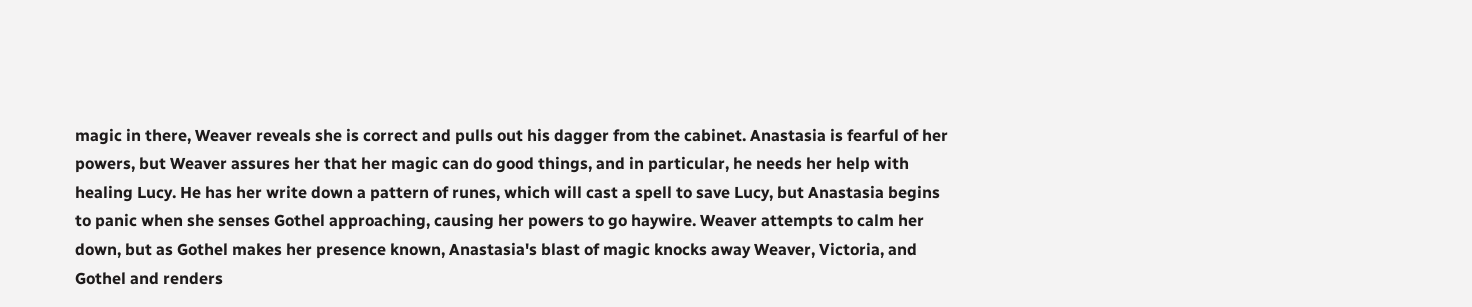magic in there, Weaver reveals she is correct and pulls out his dagger from the cabinet. Anastasia is fearful of her powers, but Weaver assures her that her magic can do good things, and in particular, he needs her help with healing Lucy. He has her write down a pattern of runes, which will cast a spell to save Lucy, but Anastasia begins to panic when she senses Gothel approaching, causing her powers to go haywire. Weaver attempts to calm her down, but as Gothel makes her presence known, Anastasia's blast of magic knocks away Weaver, Victoria, and Gothel and renders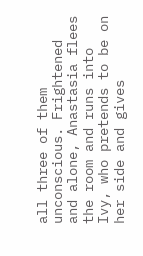all three of them unconscious. Frightened and alone, Anastasia flees the room and runs into Ivy, who pretends to be on her side and gives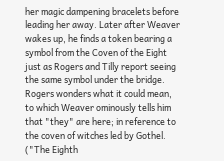her magic dampening bracelets before leading her away. Later after Weaver wakes up, he finds a token bearing a symbol from the Coven of the Eight just as Rogers and Tilly report seeing the same symbol under the bridge. Rogers wonders what it could mean, to which Weaver ominously tells him that "they" are here; in reference to the coven of witches led by Gothel. ("The Eighth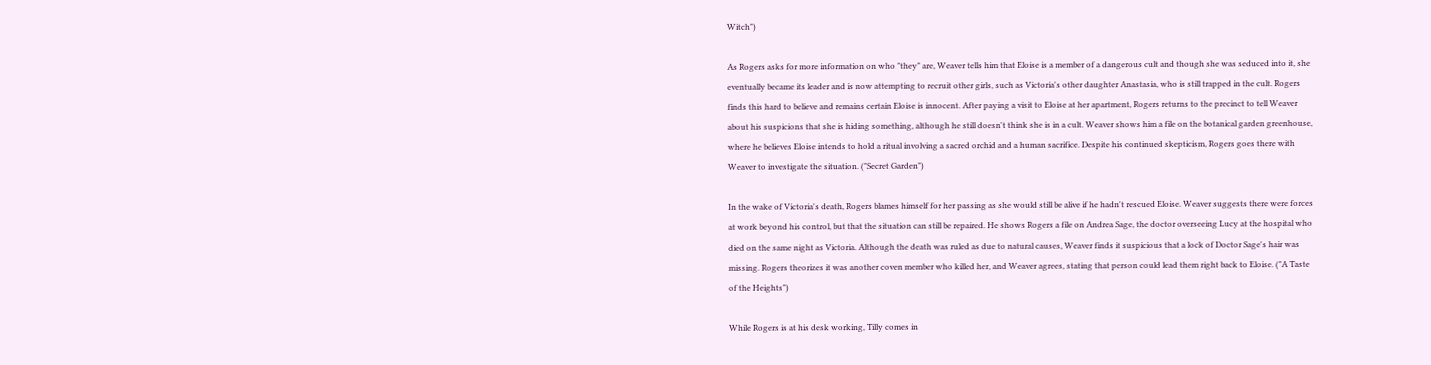Witch")

As Rogers asks for more information on who "they" are, Weaver tells him that Eloise is a member of a dangerous cult and though she was seduced into it, she eventually became its leader and is now attempting to recruit other girls, such as Victoria's other daughter Anastasia, who is still trapped in the cult. Rogers finds this hard to believe and remains certain Eloise is innocent. After paying a visit to Eloise at her apartment, Rogers returns to the precinct to tell Weaver about his suspicions that she is hiding something, although he still doesn't think she is in a cult. Weaver shows him a file on the botanical garden greenhouse, where he believes Eloise intends to hold a ritual involving a sacred orchid and a human sacrifice. Despite his continued skepticism, Rogers goes there with Weaver to investigate the situation. ("Secret Garden")

In the wake of Victoria's death, Rogers blames himself for her passing as she would still be alive if he hadn't rescued Eloise. Weaver suggests there were forces at work beyond his control, but that the situation can still be repaired. He shows Rogers a file on Andrea Sage, the doctor overseeing Lucy at the hospital who died on the same night as Victoria. Although the death was ruled as due to natural causes, Weaver finds it suspicious that a lock of Doctor Sage's hair was missing. Rogers theorizes it was another coven member who killed her, and Weaver agrees, stating that person could lead them right back to Eloise. ("A Taste of the Heights")

While Rogers is at his desk working, Tilly comes in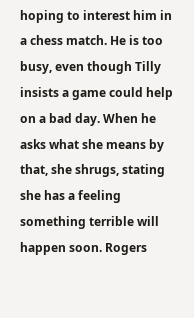hoping to interest him in a chess match. He is too busy, even though Tilly insists a game could help on a bad day. When he asks what she means by that, she shrugs, stating she has a feeling something terrible will happen soon. Rogers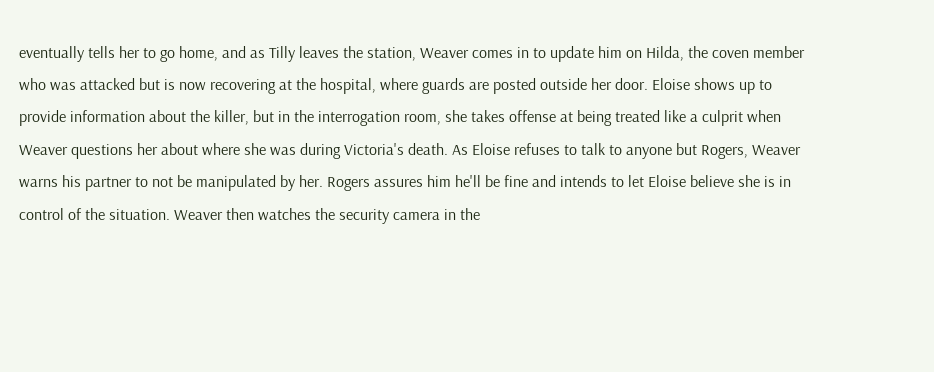eventually tells her to go home, and as Tilly leaves the station, Weaver comes in to update him on Hilda, the coven member who was attacked but is now recovering at the hospital, where guards are posted outside her door. Eloise shows up to provide information about the killer, but in the interrogation room, she takes offense at being treated like a culprit when Weaver questions her about where she was during Victoria's death. As Eloise refuses to talk to anyone but Rogers, Weaver warns his partner to not be manipulated by her. Rogers assures him he'll be fine and intends to let Eloise believe she is in control of the situation. Weaver then watches the security camera in the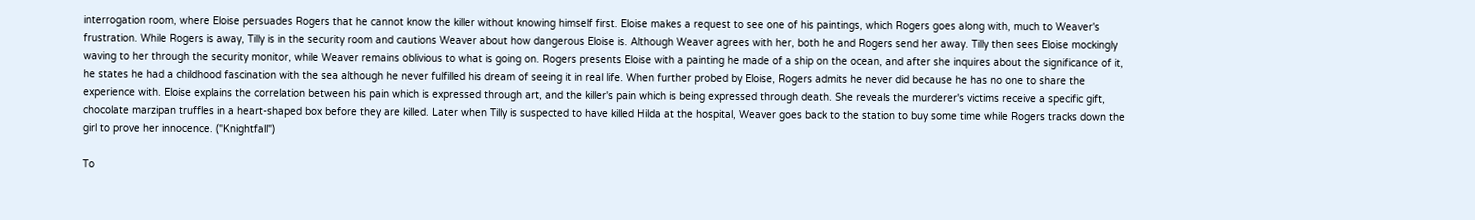interrogation room, where Eloise persuades Rogers that he cannot know the killer without knowing himself first. Eloise makes a request to see one of his paintings, which Rogers goes along with, much to Weaver's frustration. While Rogers is away, Tilly is in the security room and cautions Weaver about how dangerous Eloise is. Although Weaver agrees with her, both he and Rogers send her away. Tilly then sees Eloise mockingly waving to her through the security monitor, while Weaver remains oblivious to what is going on. Rogers presents Eloise with a painting he made of a ship on the ocean, and after she inquires about the significance of it, he states he had a childhood fascination with the sea although he never fulfilled his dream of seeing it in real life. When further probed by Eloise, Rogers admits he never did because he has no one to share the experience with. Eloise explains the correlation between his pain which is expressed through art, and the killer's pain which is being expressed through death. She reveals the murderer's victims receive a specific gift, chocolate marzipan truffles in a heart-shaped box before they are killed. Later when Tilly is suspected to have killed Hilda at the hospital, Weaver goes back to the station to buy some time while Rogers tracks down the girl to prove her innocence. ("Knightfall")

To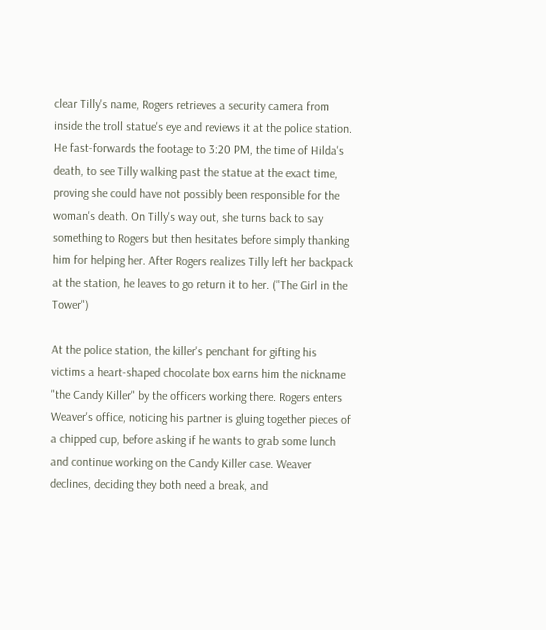clear Tilly's name, Rogers retrieves a security camera from inside the troll statue's eye and reviews it at the police station. He fast-forwards the footage to 3:20 PM, the time of Hilda's death, to see Tilly walking past the statue at the exact time, proving she could have not possibly been responsible for the woman's death. On Tilly's way out, she turns back to say something to Rogers but then hesitates before simply thanking him for helping her. After Rogers realizes Tilly left her backpack at the station, he leaves to go return it to her. ("The Girl in the Tower")

At the police station, the killer's penchant for gifting his victims a heart-shaped chocolate box earns him the nickname "the Candy Killer" by the officers working there. Rogers enters Weaver's office, noticing his partner is gluing together pieces of a chipped cup, before asking if he wants to grab some lunch and continue working on the Candy Killer case. Weaver declines, deciding they both need a break, and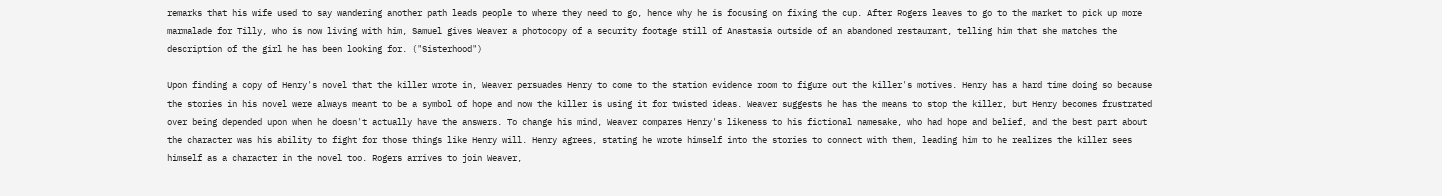remarks that his wife used to say wandering another path leads people to where they need to go, hence why he is focusing on fixing the cup. After Rogers leaves to go to the market to pick up more marmalade for Tilly, who is now living with him, Samuel gives Weaver a photocopy of a security footage still of Anastasia outside of an abandoned restaurant, telling him that she matches the description of the girl he has been looking for. ("Sisterhood")

Upon finding a copy of Henry's novel that the killer wrote in, Weaver persuades Henry to come to the station evidence room to figure out the killer's motives. Henry has a hard time doing so because the stories in his novel were always meant to be a symbol of hope and now the killer is using it for twisted ideas. Weaver suggests he has the means to stop the killer, but Henry becomes frustrated over being depended upon when he doesn't actually have the answers. To change his mind, Weaver compares Henry's likeness to his fictional namesake, who had hope and belief, and the best part about the character was his ability to fight for those things like Henry will. Henry agrees, stating he wrote himself into the stories to connect with them, leading him to he realizes the killer sees himself as a character in the novel too. Rogers arrives to join Weaver,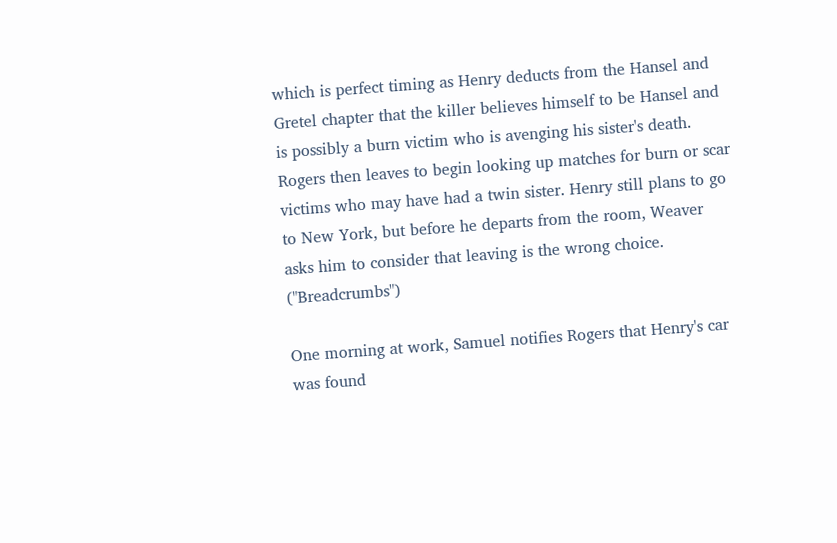which is perfect timing as Henry deducts from the Hansel and Gretel chapter that the killer believes himself to be Hansel and is possibly a burn victim who is avenging his sister's death. Rogers then leaves to begin looking up matches for burn or scar victims who may have had a twin sister. Henry still plans to go to New York, but before he departs from the room, Weaver asks him to consider that leaving is the wrong choice. ("Breadcrumbs")

One morning at work, Samuel notifies Rogers that Henry's car was found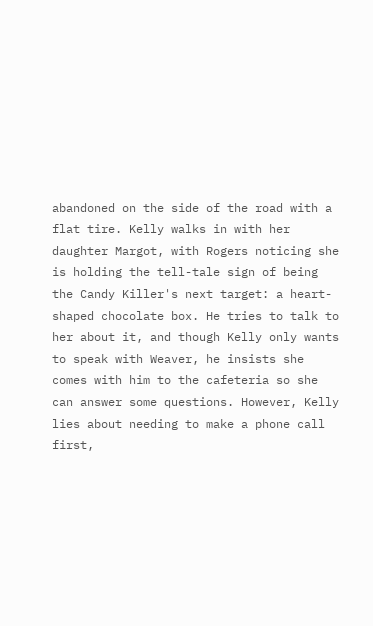abandoned on the side of the road with a flat tire. Kelly walks in with her daughter Margot, with Rogers noticing she is holding the tell-tale sign of being the Candy Killer's next target: a heart-shaped chocolate box. He tries to talk to her about it, and though Kelly only wants to speak with Weaver, he insists she comes with him to the cafeteria so she can answer some questions. However, Kelly lies about needing to make a phone call first,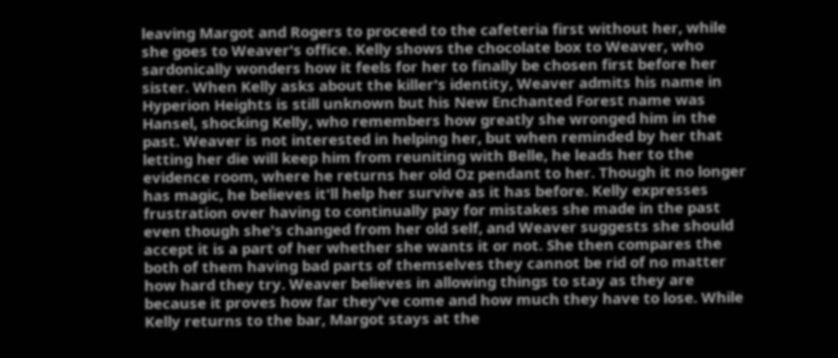leaving Margot and Rogers to proceed to the cafeteria first without her, while she goes to Weaver's office. Kelly shows the chocolate box to Weaver, who sardonically wonders how it feels for her to finally be chosen first before her sister. When Kelly asks about the killer's identity, Weaver admits his name in Hyperion Heights is still unknown but his New Enchanted Forest name was Hansel, shocking Kelly, who remembers how greatly she wronged him in the past. Weaver is not interested in helping her, but when reminded by her that letting her die will keep him from reuniting with Belle, he leads her to the evidence room, where he returns her old Oz pendant to her. Though it no longer has magic, he believes it'll help her survive as it has before. Kelly expresses frustration over having to continually pay for mistakes she made in the past even though she's changed from her old self, and Weaver suggests she should accept it is a part of her whether she wants it or not. She then compares the both of them having bad parts of themselves they cannot be rid of no matter how hard they try. Weaver believes in allowing things to stay as they are because it proves how far they've come and how much they have to lose. While Kelly returns to the bar, Margot stays at the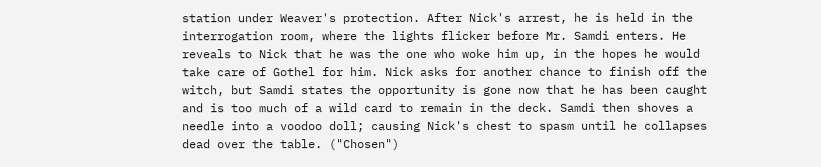station under Weaver's protection. After Nick's arrest, he is held in the interrogation room, where the lights flicker before Mr. Samdi enters. He reveals to Nick that he was the one who woke him up, in the hopes he would take care of Gothel for him. Nick asks for another chance to finish off the witch, but Samdi states the opportunity is gone now that he has been caught and is too much of a wild card to remain in the deck. Samdi then shoves a needle into a voodoo doll; causing Nick's chest to spasm until he collapses dead over the table. ("Chosen")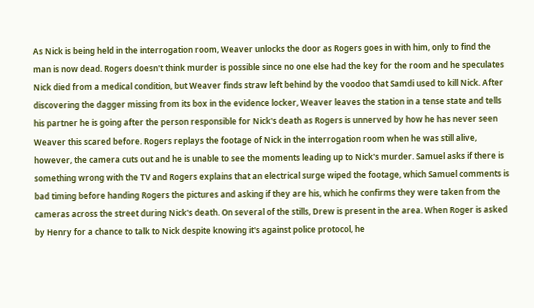As Nick is being held in the interrogation room, Weaver unlocks the door as Rogers goes in with him, only to find the man is now dead. Rogers doesn't think murder is possible since no one else had the key for the room and he speculates Nick died from a medical condition, but Weaver finds straw left behind by the voodoo that Samdi used to kill Nick. After discovering the dagger missing from its box in the evidence locker, Weaver leaves the station in a tense state and tells his partner he is going after the person responsible for Nick's death as Rogers is unnerved by how he has never seen Weaver this scared before. Rogers replays the footage of Nick in the interrogation room when he was still alive, however, the camera cuts out and he is unable to see the moments leading up to Nick's murder. Samuel asks if there is something wrong with the TV and Rogers explains that an electrical surge wiped the footage, which Samuel comments is bad timing before handing Rogers the pictures and asking if they are his, which he confirms they were taken from the cameras across the street during Nick's death. On several of the stills, Drew is present in the area. When Roger is asked by Henry for a chance to talk to Nick despite knowing it's against police protocol, he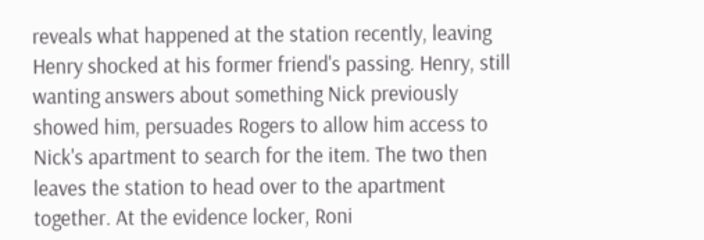reveals what happened at the station recently, leaving Henry shocked at his former friend's passing. Henry, still wanting answers about something Nick previously showed him, persuades Rogers to allow him access to Nick's apartment to search for the item. The two then leaves the station to head over to the apartment together. At the evidence locker, Roni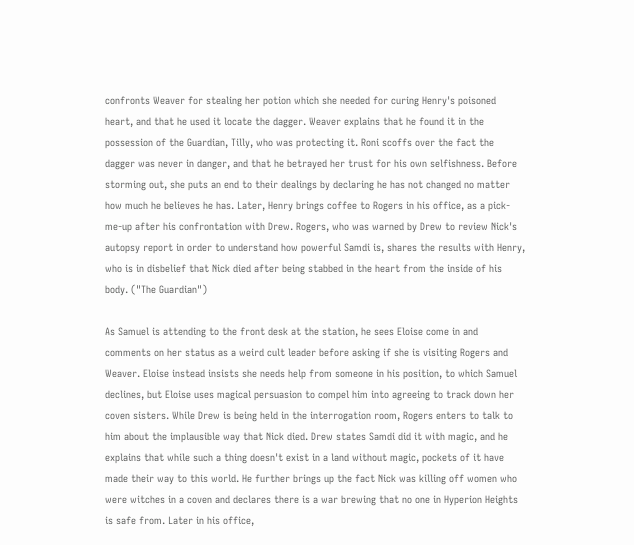confronts Weaver for stealing her potion which she needed for curing Henry's poisoned heart, and that he used it locate the dagger. Weaver explains that he found it in the possession of the Guardian, Tilly, who was protecting it. Roni scoffs over the fact the dagger was never in danger, and that he betrayed her trust for his own selfishness. Before storming out, she puts an end to their dealings by declaring he has not changed no matter how much he believes he has. Later, Henry brings coffee to Rogers in his office, as a pick-me-up after his confrontation with Drew. Rogers, who was warned by Drew to review Nick's autopsy report in order to understand how powerful Samdi is, shares the results with Henry, who is in disbelief that Nick died after being stabbed in the heart from the inside of his body. ("The Guardian")

As Samuel is attending to the front desk at the station, he sees Eloise come in and comments on her status as a weird cult leader before asking if she is visiting Rogers and Weaver. Eloise instead insists she needs help from someone in his position, to which Samuel declines, but Eloise uses magical persuasion to compel him into agreeing to track down her coven sisters. While Drew is being held in the interrogation room, Rogers enters to talk to him about the implausible way that Nick died. Drew states Samdi did it with magic, and he explains that while such a thing doesn't exist in a land without magic, pockets of it have made their way to this world. He further brings up the fact Nick was killing off women who were witches in a coven and declares there is a war brewing that no one in Hyperion Heights is safe from. Later in his office,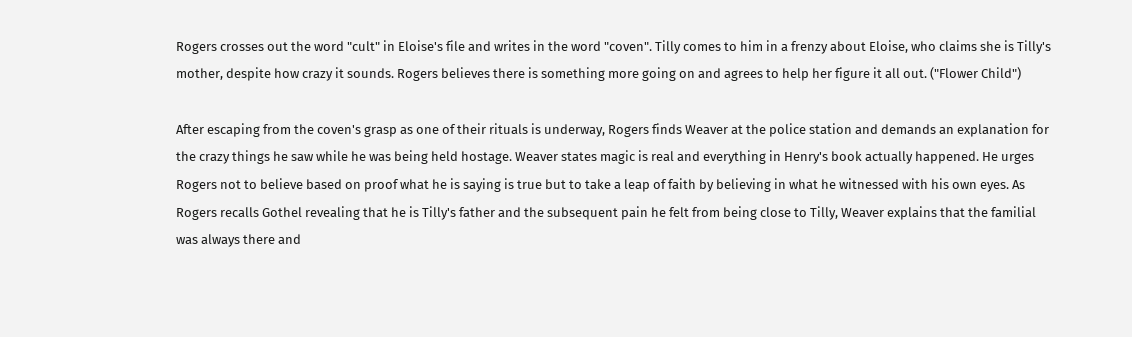Rogers crosses out the word "cult" in Eloise's file and writes in the word "coven". Tilly comes to him in a frenzy about Eloise, who claims she is Tilly's mother, despite how crazy it sounds. Rogers believes there is something more going on and agrees to help her figure it all out. ("Flower Child")

After escaping from the coven's grasp as one of their rituals is underway, Rogers finds Weaver at the police station and demands an explanation for the crazy things he saw while he was being held hostage. Weaver states magic is real and everything in Henry's book actually happened. He urges Rogers not to believe based on proof what he is saying is true but to take a leap of faith by believing in what he witnessed with his own eyes. As Rogers recalls Gothel revealing that he is Tilly's father and the subsequent pain he felt from being close to Tilly, Weaver explains that the familial was always there and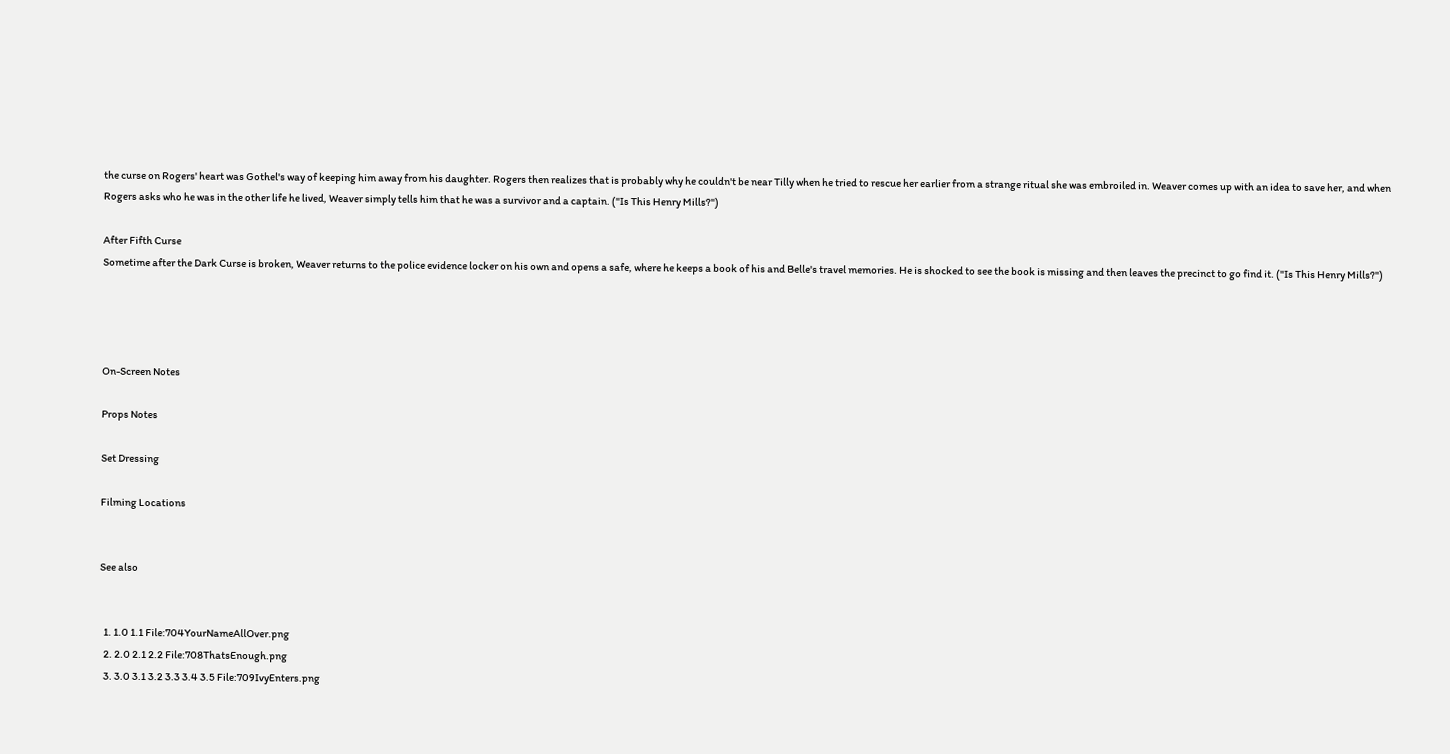the curse on Rogers' heart was Gothel's way of keeping him away from his daughter. Rogers then realizes that is probably why he couldn't be near Tilly when he tried to rescue her earlier from a strange ritual she was embroiled in. Weaver comes up with an idea to save her, and when Rogers asks who he was in the other life he lived, Weaver simply tells him that he was a survivor and a captain. ("Is This Henry Mills?")

After Fifth Curse
Sometime after the Dark Curse is broken, Weaver returns to the police evidence locker on his own and opens a safe, where he keeps a book of his and Belle's travel memories. He is shocked to see the book is missing and then leaves the precinct to go find it. ("Is This Henry Mills?")




On-Screen Notes

Props Notes

Set Dressing

Filming Locations


See also


  1. 1.0 1.1 File:704YourNameAllOver.png
  2. 2.0 2.1 2.2 File:708ThatsEnough.png
  3. 3.0 3.1 3.2 3.3 3.4 3.5 File:709IvyEnters.png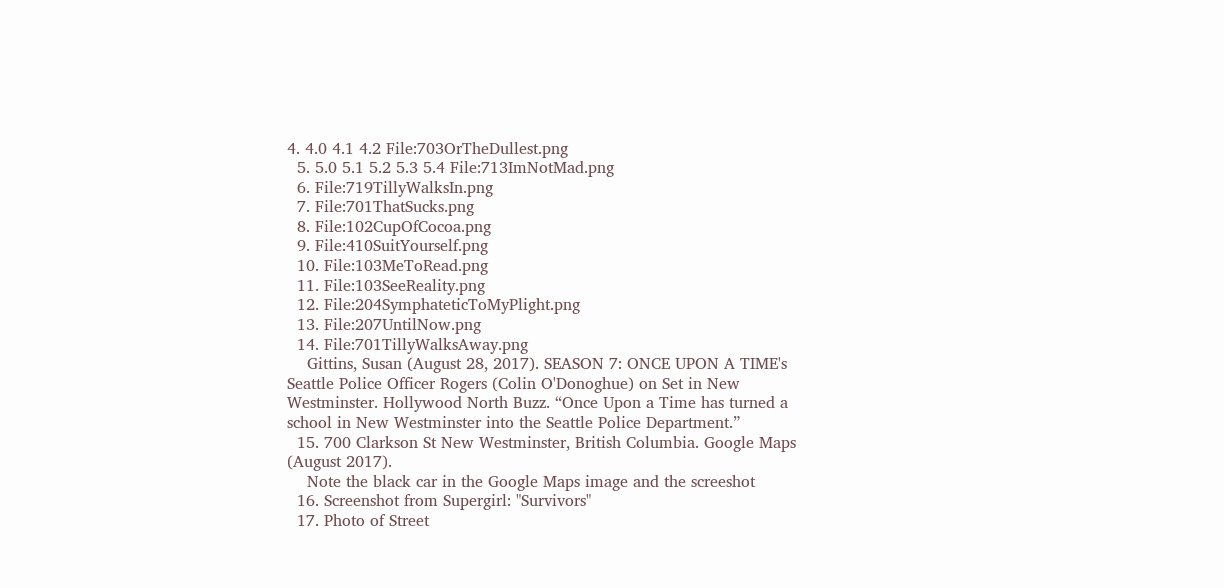4. 4.0 4.1 4.2 File:703OrTheDullest.png
  5. 5.0 5.1 5.2 5.3 5.4 File:713ImNotMad.png
  6. File:719TillyWalksIn.png
  7. File:701ThatSucks.png
  8. File:102CupOfCocoa.png
  9. File:410SuitYourself.png
  10. File:103MeToRead.png
  11. File:103SeeReality.png
  12. File:204SymphateticToMyPlight.png
  13. File:207UntilNow.png
  14. File:701TillyWalksAway.png
    Gittins, Susan (August 28, 2017). SEASON 7: ONCE UPON A TIME's Seattle Police Officer Rogers (Colin O'Donoghue) on Set in New Westminster. Hollywood North Buzz. “Once Upon a Time has turned a school in New Westminster into the Seattle Police Department.”
  15. 700 Clarkson St New Westminster, British Columbia. Google Maps (August 2017).
    Note the black car in the Google Maps image and the screeshot
  16. Screenshot from Supergirl: "Survivors"
  17. Photo of Street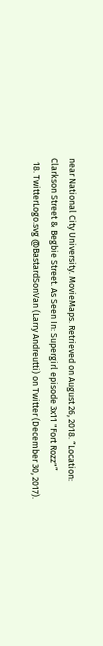near National City University. MovieMaps. Retrieved on August 26, 2018. “Location: Clarkson Street & Begbie Street. As Seen In: Supergirl episode 3x11 "Fort Rozz"”
  18. TwitterLogo.svg @BastardSonVan (Larry Andreutti) on Twitter (December 30, 2017).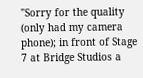"Sorry for the quality (only had my camera phone); in front of Stage 7 at Bridge Studios a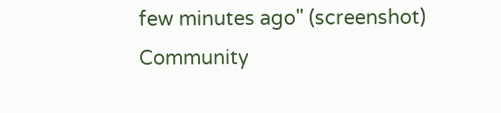few minutes ago" (screenshot)
Community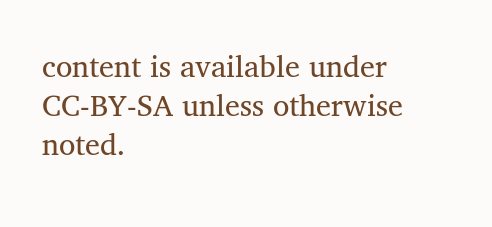content is available under CC-BY-SA unless otherwise noted.